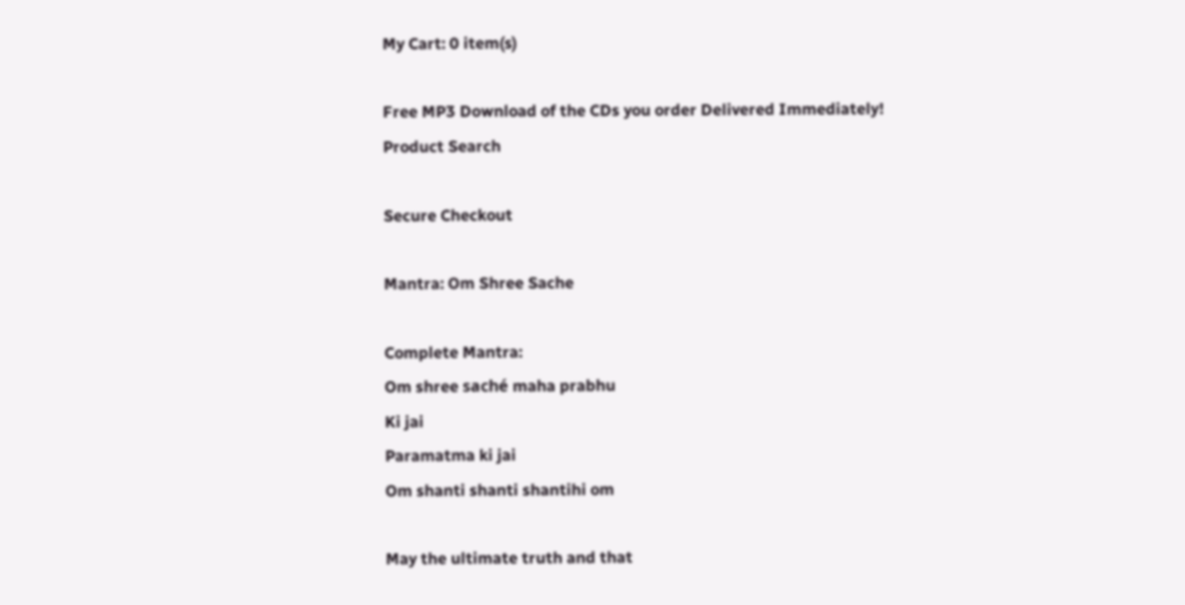My Cart: 0 item(s)

Free MP3 Download of the CDs you order Delivered Immediately!
Product Search

Secure Checkout

Mantra: Om Shree Sache

Complete Mantra:
Om shree saché maha prabhu
Ki jai
Paramatma ki jai
Om shanti shanti shantihi om

May the ultimate truth and that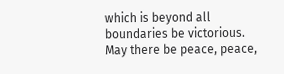which is beyond all boundaries be victorious.
May there be peace, peace,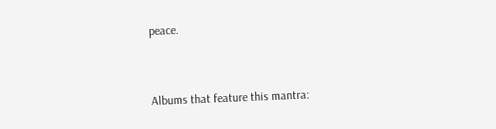peace.


Albums that feature this mantra: